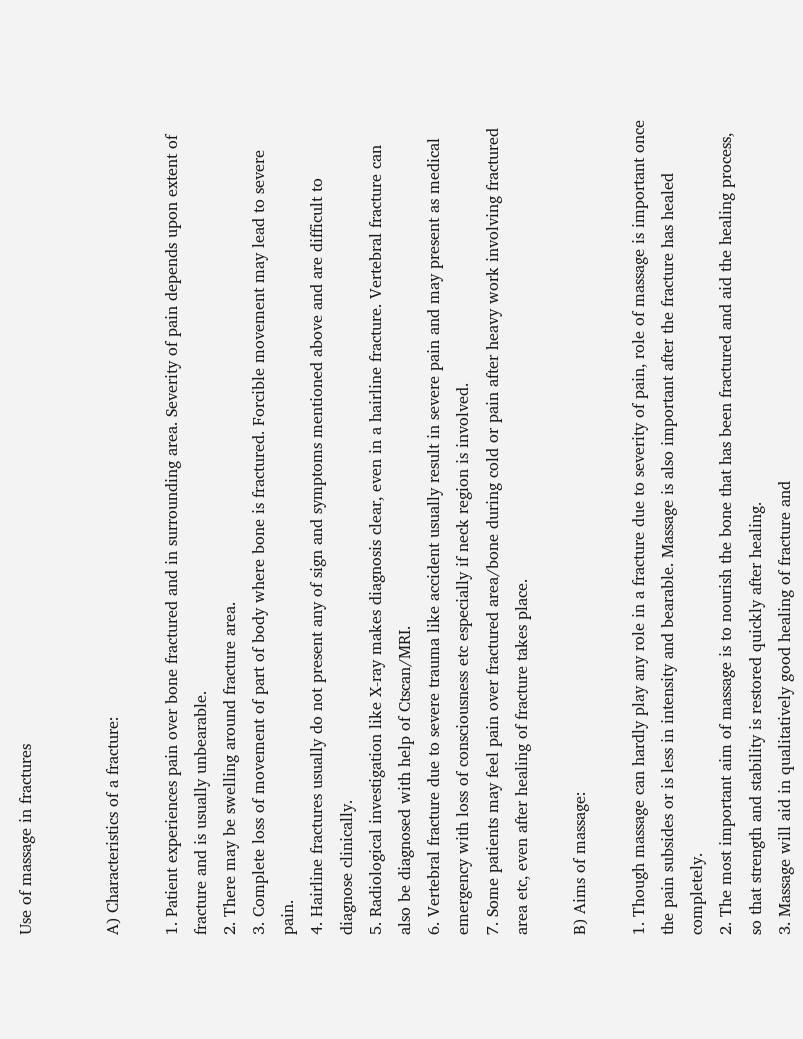Use of massage in fractures


A) Characteristics of a fracture:

1. Patient experiences pain over bone fractured and in surrounding area. Severity of pain depends upon extent of fracture and is usually unbearable.
2. There may be swelling around fracture area.
3. Complete loss of movement of part of body where bone is fractured. Forcible movement may lead to severe pain.
4. Hairline fractures usually do not present any of sign and symptoms mentioned above and are difficult to diagnose clinically.
5. Radiological investigation like X-ray makes diagnosis clear, even in a hairline fracture. Vertebral fracture can also be diagnosed with help of Ctscan/MRI.
6. Vertebral fracture due to severe trauma like accident usually result in severe pain and may present as medical emergency with loss of consciousness etc especially if neck region is involved.
7. Some patients may feel pain over fractured area/bone during cold or pain after heavy work involving fractured area etc, even after healing of fracture takes place.

B) Aims of massage:

1. Though massage can hardly play any role in a fracture due to severity of pain, role of massage is important once the pain subsides or is less in intensity and bearable. Massage is also important after the fracture has healed completely.
2. The most important aim of massage is to nourish the bone that has been fractured and aid the healing process, so that strength and stability is restored quickly after healing.
3. Massage will aid in qualitatively good healing of fracture and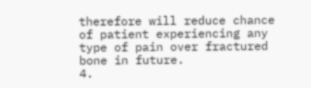therefore will reduce chance of patient experiencing any type of pain over fractured bone in future.
4.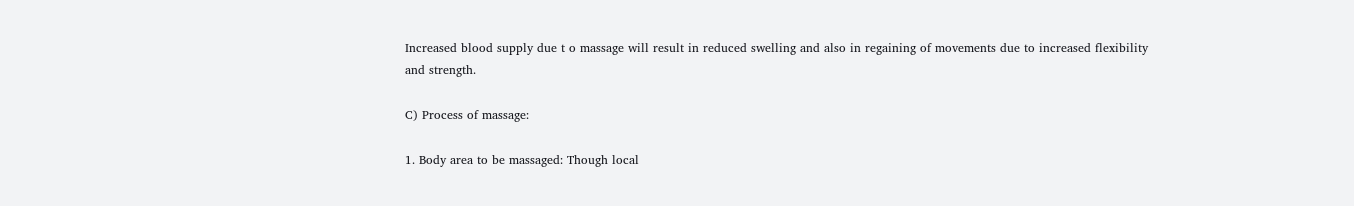Increased blood supply due t o massage will result in reduced swelling and also in regaining of movements due to increased flexibility and strength.

C) Process of massage:

1. Body area to be massaged: Though local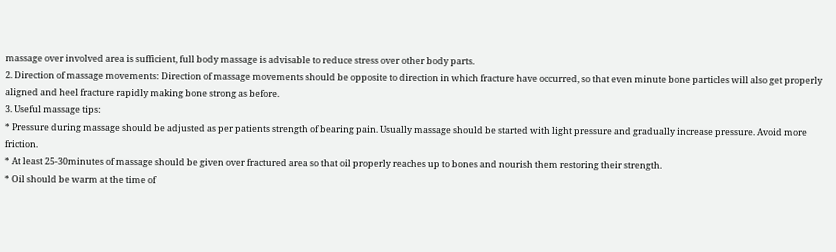massage over involved area is sufficient, full body massage is advisable to reduce stress over other body parts.
2. Direction of massage movements: Direction of massage movements should be opposite to direction in which fracture have occurred, so that even minute bone particles will also get properly aligned and heel fracture rapidly making bone strong as before.
3. Useful massage tips:
* Pressure during massage should be adjusted as per patients strength of bearing pain. Usually massage should be started with light pressure and gradually increase pressure. Avoid more friction.
* At least 25-30minutes of massage should be given over fractured area so that oil properly reaches up to bones and nourish them restoring their strength.
* Oil should be warm at the time of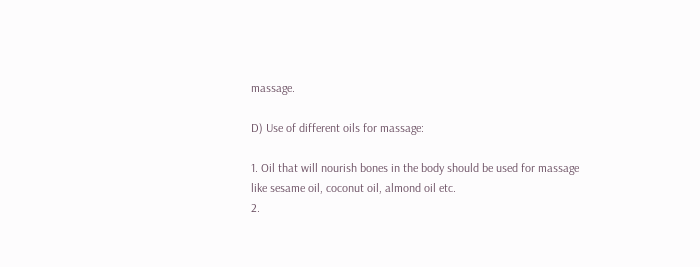massage.

D) Use of different oils for massage:

1. Oil that will nourish bones in the body should be used for massage like sesame oil, coconut oil, almond oil etc.
2.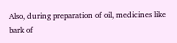Also, during preparation of oil, medicines like bark of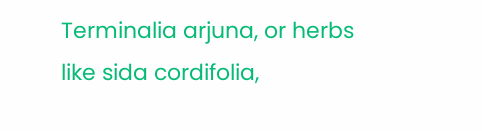Terminalia arjuna, or herbs like sida cordifolia,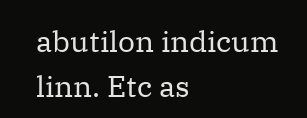abutilon indicum linn. Etc as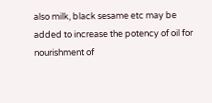also milk, black sesame etc may be added to increase the potency of oil for nourishment of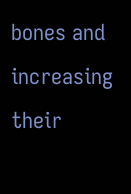bones and increasing their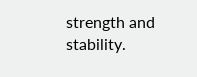strength and stability.